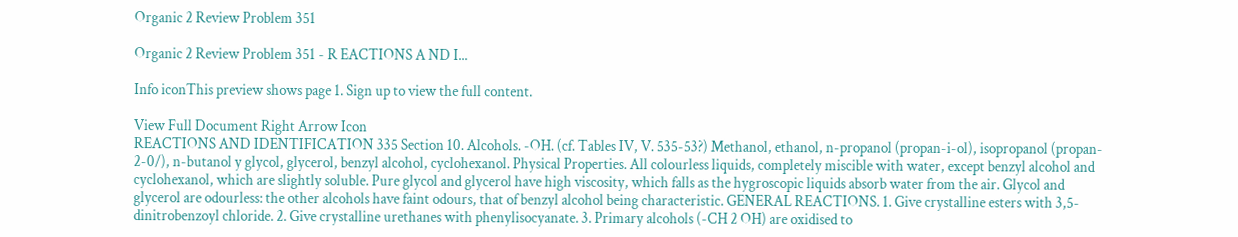Organic 2 Review Problem 351

Organic 2 Review Problem 351 - R EACTIONS A ND I...

Info iconThis preview shows page 1. Sign up to view the full content.

View Full Document Right Arrow Icon
REACTIONS AND IDENTIFICATION 335 Section 10. Alcohols. -OH. (cf. Tables IV, V. 535-53?) Methanol, ethanol, n-propanol (propan-i-ol), isopropanol (propan- 2-0/), n-butanol y glycol, glycerol, benzyl alcohol, cyclohexanol. Physical Properties. All colourless liquids, completely miscible with water, except benzyl alcohol and cyclohexanol, which are slightly soluble. Pure glycol and glycerol have high viscosity, which falls as the hygroscopic liquids absorb water from the air. Glycol and glycerol are odourless: the other alcohols have faint odours, that of benzyl alcohol being characteristic. GENERAL REACTIONS. 1. Give crystalline esters with 3,5-dinitrobenzoyl chloride. 2. Give crystalline urethanes with phenylisocyanate. 3. Primary alcohols (-CH 2 OH) are oxidised to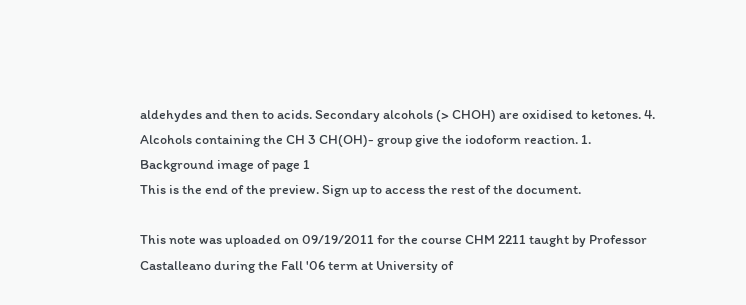aldehydes and then to acids. Secondary alcohols (> CHOH) are oxidised to ketones. 4. Alcohols containing the CH 3 CH(OH)- group give the iodoform reaction. 1.
Background image of page 1
This is the end of the preview. Sign up to access the rest of the document.

This note was uploaded on 09/19/2011 for the course CHM 2211 taught by Professor Castalleano during the Fall '06 term at University of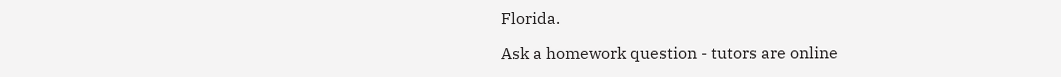Florida.

Ask a homework question - tutors are online